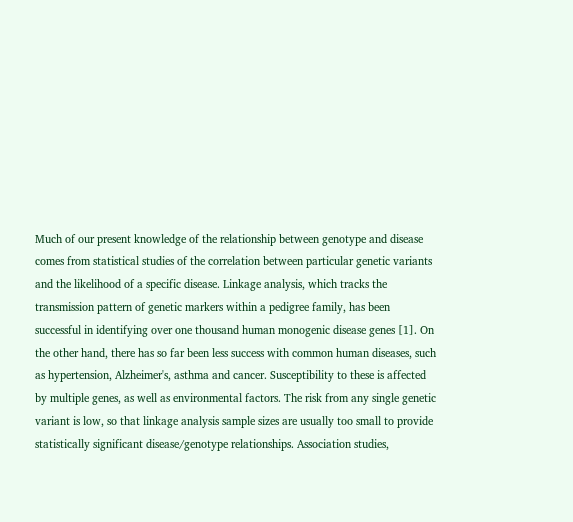Much of our present knowledge of the relationship between genotype and disease comes from statistical studies of the correlation between particular genetic variants and the likelihood of a specific disease. Linkage analysis, which tracks the transmission pattern of genetic markers within a pedigree family, has been successful in identifying over one thousand human monogenic disease genes [1]. On the other hand, there has so far been less success with common human diseases, such as hypertension, Alzheimer's, asthma and cancer. Susceptibility to these is affected by multiple genes, as well as environmental factors. The risk from any single genetic variant is low, so that linkage analysis sample sizes are usually too small to provide statistically significant disease/genotype relationships. Association studies,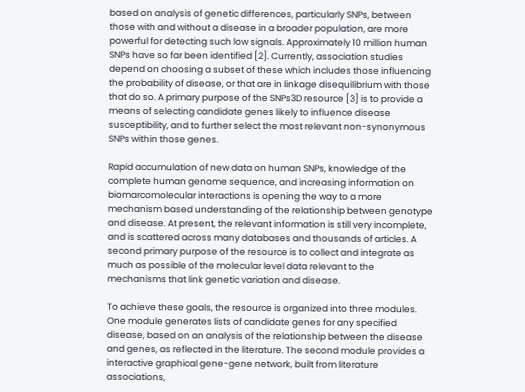based on analysis of genetic differences, particularly SNPs, between those with and without a disease in a broader population, are more powerful for detecting such low signals. Approximately 10 million human SNPs have so far been identified [2]. Currently, association studies depend on choosing a subset of these which includes those influencing the probability of disease, or that are in linkage disequilibrium with those that do so. A primary purpose of the SNPs3D resource [3] is to provide a means of selecting candidate genes likely to influence disease susceptibility, and to further select the most relevant non-synonymous SNPs within those genes.

Rapid accumulation of new data on human SNPs, knowledge of the complete human genome sequence, and increasing information on biomarcomolecular interactions is opening the way to a more mechanism based understanding of the relationship between genotype and disease. At present, the relevant information is still very incomplete, and is scattered across many databases and thousands of articles. A second primary purpose of the resource is to collect and integrate as much as possible of the molecular level data relevant to the mechanisms that link genetic variation and disease.

To achieve these goals, the resource is organized into three modules. One module generates lists of candidate genes for any specified disease, based on an analysis of the relationship between the disease and genes, as reflected in the literature. The second module provides a interactive graphical gene-gene network, built from literature associations,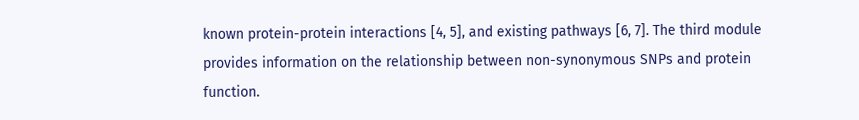known protein-protein interactions [4, 5], and existing pathways [6, 7]. The third module provides information on the relationship between non-synonymous SNPs and protein function.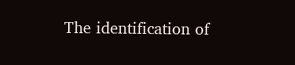The identification of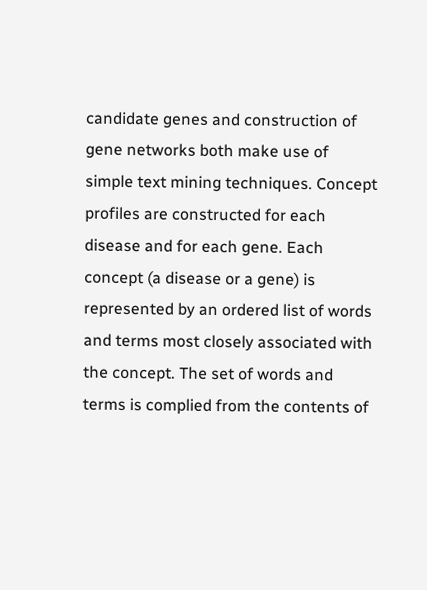candidate genes and construction of gene networks both make use of simple text mining techniques. Concept profiles are constructed for each disease and for each gene. Each concept (a disease or a gene) is represented by an ordered list of words and terms most closely associated with the concept. The set of words and terms is complied from the contents of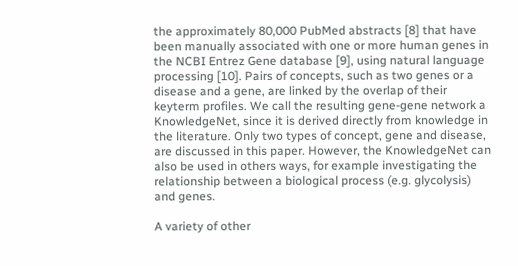the approximately 80,000 PubMed abstracts [8] that have been manually associated with one or more human genes in the NCBI Entrez Gene database [9], using natural language processing [10]. Pairs of concepts, such as two genes or a disease and a gene, are linked by the overlap of their keyterm profiles. We call the resulting gene-gene network a KnowledgeNet, since it is derived directly from knowledge in the literature. Only two types of concept, gene and disease, are discussed in this paper. However, the KnowledgeNet can also be used in others ways, for example investigating the relationship between a biological process (e.g. glycolysis) and genes.

A variety of other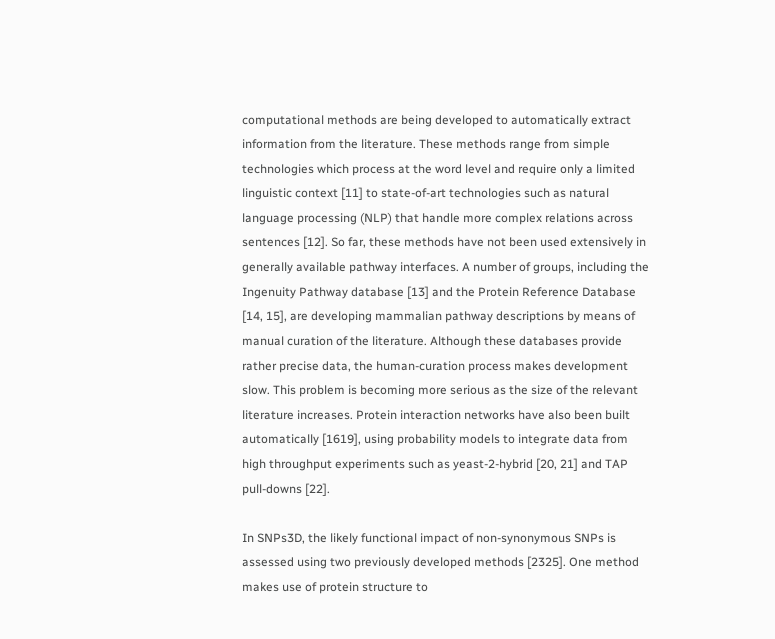computational methods are being developed to automatically extract information from the literature. These methods range from simple technologies which process at the word level and require only a limited linguistic context [11] to state-of-art technologies such as natural language processing (NLP) that handle more complex relations across sentences [12]. So far, these methods have not been used extensively in generally available pathway interfaces. A number of groups, including the Ingenuity Pathway database [13] and the Protein Reference Database [14, 15], are developing mammalian pathway descriptions by means of manual curation of the literature. Although these databases provide rather precise data, the human-curation process makes development slow. This problem is becoming more serious as the size of the relevant literature increases. Protein interaction networks have also been built automatically [1619], using probability models to integrate data from high throughput experiments such as yeast-2-hybrid [20, 21] and TAP pull-downs [22].

In SNPs3D, the likely functional impact of non-synonymous SNPs is assessed using two previously developed methods [2325]. One method makes use of protein structure to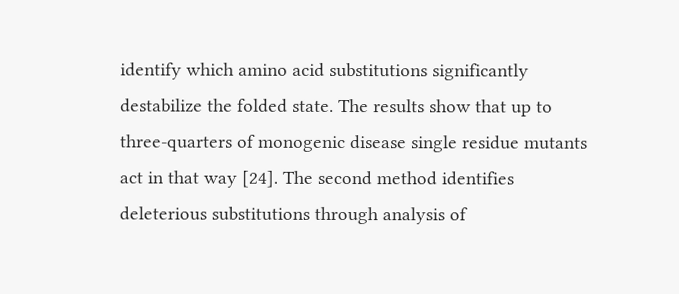identify which amino acid substitutions significantly destabilize the folded state. The results show that up to three-quarters of monogenic disease single residue mutants act in that way [24]. The second method identifies deleterious substitutions through analysis of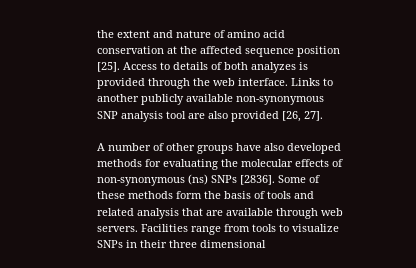the extent and nature of amino acid conservation at the affected sequence position [25]. Access to details of both analyzes is provided through the web interface. Links to another publicly available non-synonymous SNP analysis tool are also provided [26, 27].

A number of other groups have also developed methods for evaluating the molecular effects of non-synonymous (ns) SNPs [2836]. Some of these methods form the basis of tools and related analysis that are available through web servers. Facilities range from tools to visualize SNPs in their three dimensional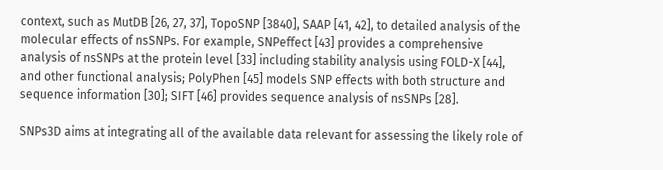context, such as MutDB [26, 27, 37], TopoSNP [3840], SAAP [41, 42], to detailed analysis of the molecular effects of nsSNPs. For example, SNPeffect [43] provides a comprehensive analysis of nsSNPs at the protein level [33] including stability analysis using FOLD-X [44], and other functional analysis; PolyPhen [45] models SNP effects with both structure and sequence information [30]; SIFT [46] provides sequence analysis of nsSNPs [28].

SNPs3D aims at integrating all of the available data relevant for assessing the likely role of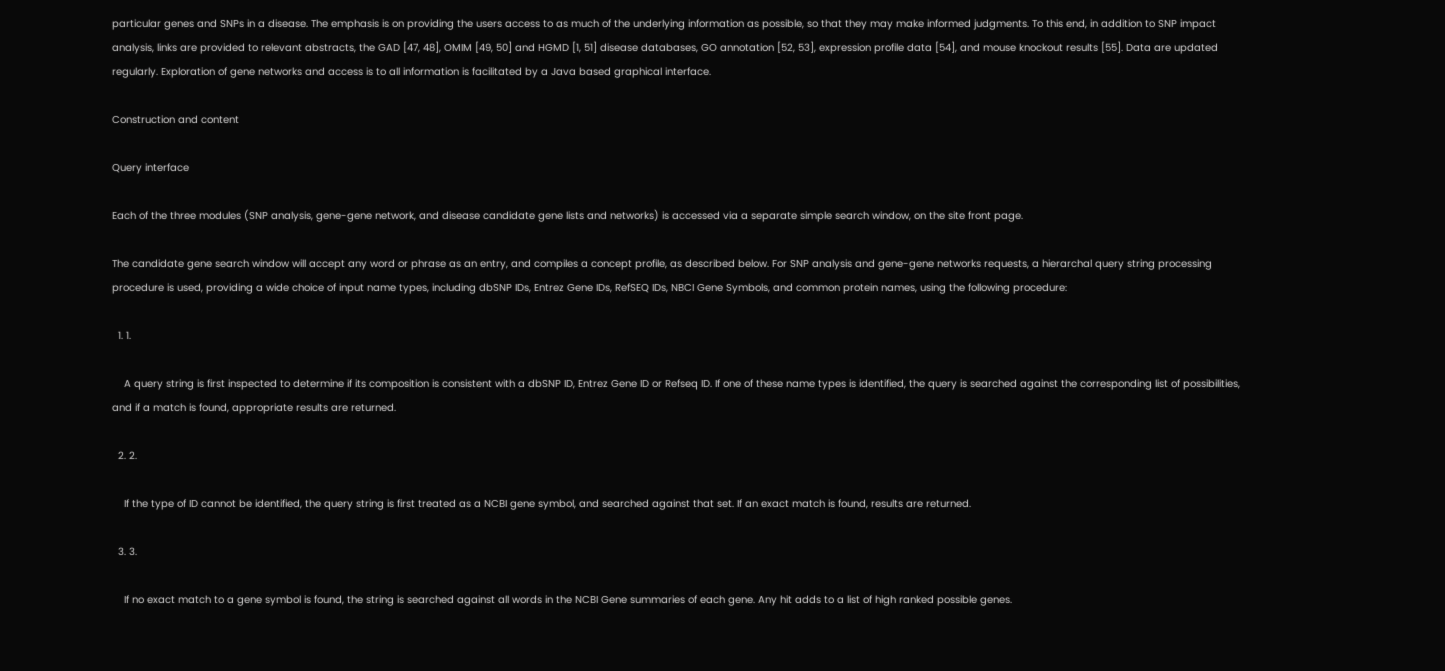particular genes and SNPs in a disease. The emphasis is on providing the users access to as much of the underlying information as possible, so that they may make informed judgments. To this end, in addition to SNP impact analysis, links are provided to relevant abstracts, the GAD [47, 48], OMIM [49, 50] and HGMD [1, 51] disease databases, GO annotation [52, 53], expression profile data [54], and mouse knockout results [55]. Data are updated regularly. Exploration of gene networks and access is to all information is facilitated by a Java based graphical interface.

Construction and content

Query interface

Each of the three modules (SNP analysis, gene-gene network, and disease candidate gene lists and networks) is accessed via a separate simple search window, on the site front page.

The candidate gene search window will accept any word or phrase as an entry, and compiles a concept profile, as described below. For SNP analysis and gene-gene networks requests, a hierarchal query string processing procedure is used, providing a wide choice of input name types, including dbSNP IDs, Entrez Gene IDs, RefSEQ IDs, NBCI Gene Symbols, and common protein names, using the following procedure:

  1. 1.

    A query string is first inspected to determine if its composition is consistent with a dbSNP ID, Entrez Gene ID or Refseq ID. If one of these name types is identified, the query is searched against the corresponding list of possibilities, and if a match is found, appropriate results are returned.

  2. 2.

    If the type of ID cannot be identified, the query string is first treated as a NCBI gene symbol, and searched against that set. If an exact match is found, results are returned.

  3. 3.

    If no exact match to a gene symbol is found, the string is searched against all words in the NCBI Gene summaries of each gene. Any hit adds to a list of high ranked possible genes.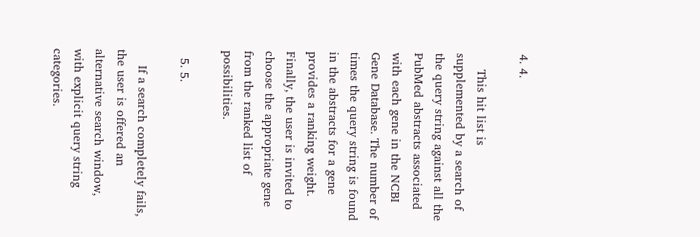4. 4.

    This hit list is supplemented by a search of the query string against all the PubMed abstracts associated with each gene in the NCBI Gene Database. The number of times the query string is found in the abstracts for a gene provides a ranking weight. Finally, the user is invited to choose the appropriate gene from the ranked list of possibilities.

  5. 5.

    If a search completely fails, the user is offered an alternative search window, with explicit query string categories.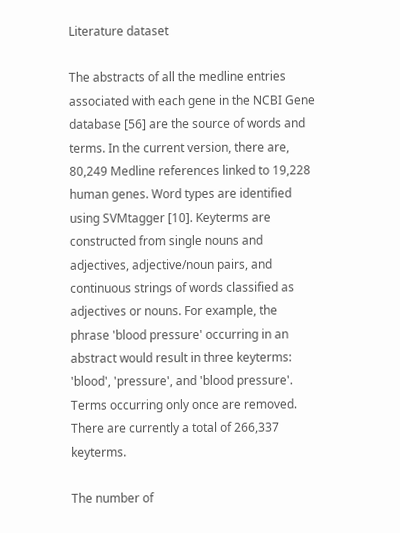Literature dataset

The abstracts of all the medline entries associated with each gene in the NCBI Gene database [56] are the source of words and terms. In the current version, there are, 80,249 Medline references linked to 19,228 human genes. Word types are identified using SVMtagger [10]. Keyterms are constructed from single nouns and adjectives, adjective/noun pairs, and continuous strings of words classified as adjectives or nouns. For example, the phrase 'blood pressure' occurring in an abstract would result in three keyterms: 'blood', 'pressure', and 'blood pressure'. Terms occurring only once are removed. There are currently a total of 266,337 keyterms.

The number of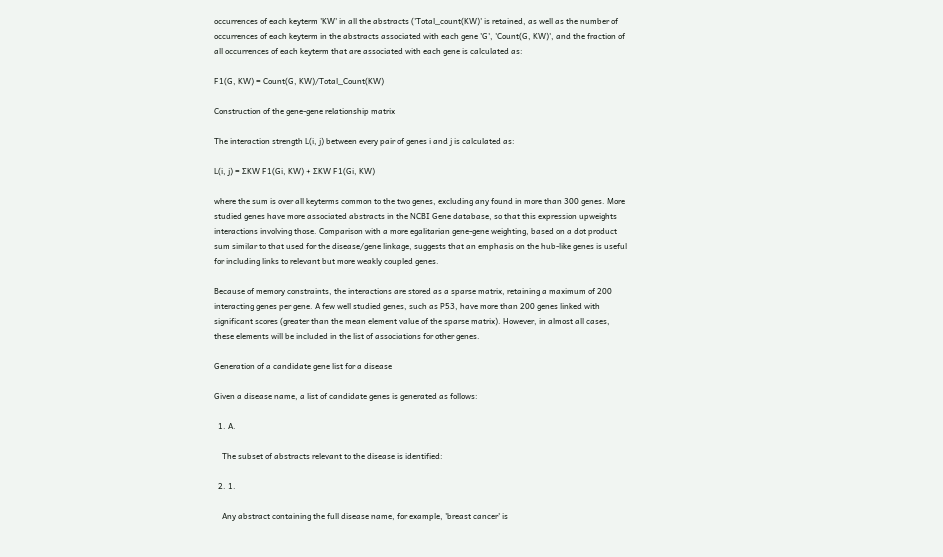occurrences of each keyterm 'KW' in all the abstracts ('Total_count(KW)' is retained, as well as the number of occurrences of each keyterm in the abstracts associated with each gene 'G', 'Count(G, KW)', and the fraction of all occurrences of each keyterm that are associated with each gene is calculated as:

F1(G, KW) = Count(G, KW)/Total_Count(KW)

Construction of the gene-gene relationship matrix

The interaction strength L(i, j) between every pair of genes i and j is calculated as:

L(i, j) = ∑KW F1(Gi, KW) + ∑KW F1(Gi, KW)

where the sum is over all keyterms common to the two genes, excluding any found in more than 300 genes. More studied genes have more associated abstracts in the NCBI Gene database, so that this expression upweights interactions involving those. Comparison with a more egalitarian gene-gene weighting, based on a dot product sum similar to that used for the disease/gene linkage, suggests that an emphasis on the hub-like genes is useful for including links to relevant but more weakly coupled genes.

Because of memory constraints, the interactions are stored as a sparse matrix, retaining a maximum of 200 interacting genes per gene. A few well studied genes, such as P53, have more than 200 genes linked with significant scores (greater than the mean element value of the sparse matrix). However, in almost all cases, these elements will be included in the list of associations for other genes.

Generation of a candidate gene list for a disease

Given a disease name, a list of candidate genes is generated as follows:

  1. A.

    The subset of abstracts relevant to the disease is identified:

  2. 1.

    Any abstract containing the full disease name, for example, 'breast cancer' is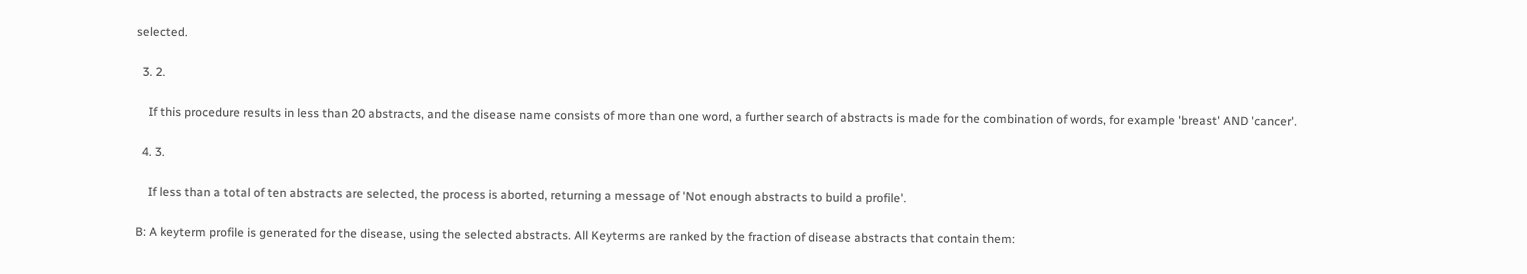selected.

  3. 2.

    If this procedure results in less than 20 abstracts, and the disease name consists of more than one word, a further search of abstracts is made for the combination of words, for example 'breast' AND 'cancer'.

  4. 3.

    If less than a total of ten abstracts are selected, the process is aborted, returning a message of 'Not enough abstracts to build a profile'.

B: A keyterm profile is generated for the disease, using the selected abstracts. All Keyterms are ranked by the fraction of disease abstracts that contain them: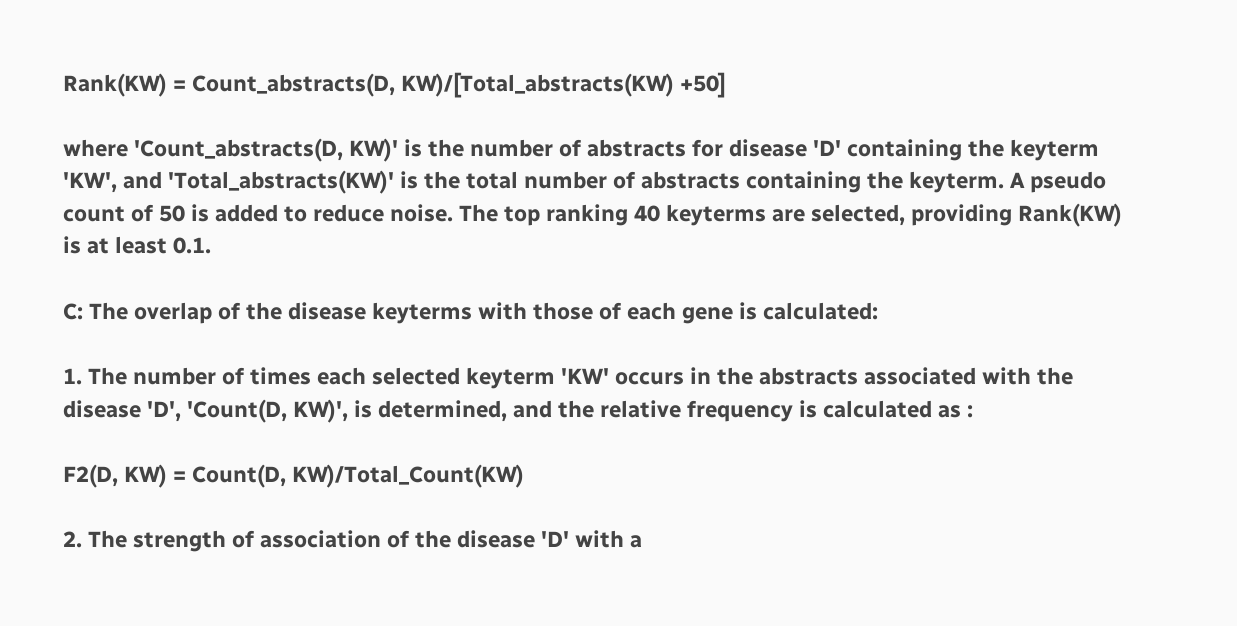Rank(KW) = Count_abstracts(D, KW)/[Total_abstracts(KW) +50]

where 'Count_abstracts(D, KW)' is the number of abstracts for disease 'D' containing the keyterm 'KW', and 'Total_abstracts(KW)' is the total number of abstracts containing the keyterm. A pseudo count of 50 is added to reduce noise. The top ranking 40 keyterms are selected, providing Rank(KW) is at least 0.1.

C: The overlap of the disease keyterms with those of each gene is calculated:

1. The number of times each selected keyterm 'KW' occurs in the abstracts associated with the disease 'D', 'Count(D, KW)', is determined, and the relative frequency is calculated as :

F2(D, KW) = Count(D, KW)/Total_Count(KW)

2. The strength of association of the disease 'D' with a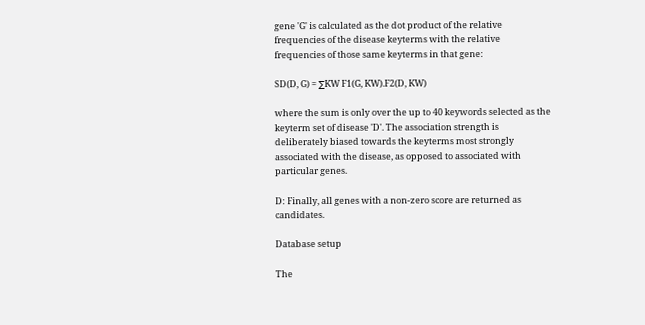gene 'G' is calculated as the dot product of the relative frequencies of the disease keyterms with the relative frequencies of those same keyterms in that gene:

SD(D, G) = ∑KW F1(G, KW).F2(D, KW)

where the sum is only over the up to 40 keywords selected as the keyterm set of disease 'D'. The association strength is deliberately biased towards the keyterms most strongly associated with the disease, as opposed to associated with particular genes.

D: Finally, all genes with a non-zero score are returned as candidates.

Database setup

The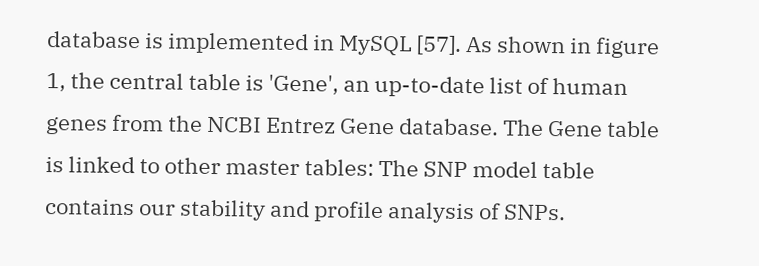database is implemented in MySQL [57]. As shown in figure 1, the central table is 'Gene', an up-to-date list of human genes from the NCBI Entrez Gene database. The Gene table is linked to other master tables: The SNP model table contains our stability and profile analysis of SNPs.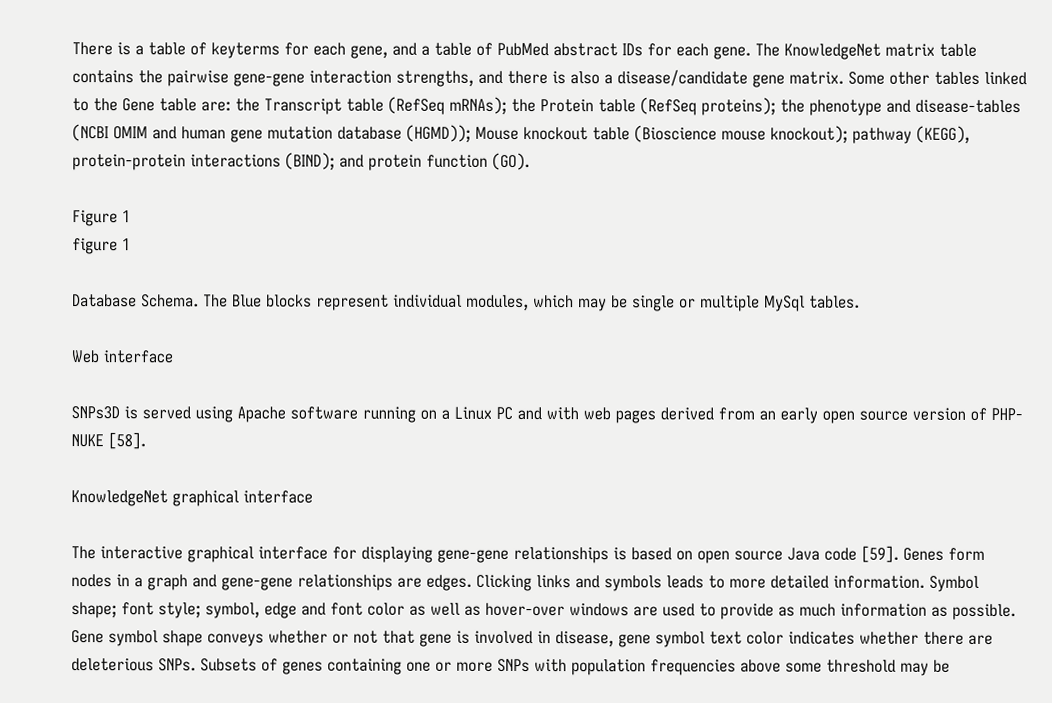There is a table of keyterms for each gene, and a table of PubMed abstract IDs for each gene. The KnowledgeNet matrix table contains the pairwise gene-gene interaction strengths, and there is also a disease/candidate gene matrix. Some other tables linked to the Gene table are: the Transcript table (RefSeq mRNAs); the Protein table (RefSeq proteins); the phenotype and disease-tables (NCBI OMIM and human gene mutation database (HGMD)); Mouse knockout table (Bioscience mouse knockout); pathway (KEGG), protein-protein interactions (BIND); and protein function (GO).

Figure 1
figure 1

Database Schema. The Blue blocks represent individual modules, which may be single or multiple MySql tables.

Web interface

SNPs3D is served using Apache software running on a Linux PC and with web pages derived from an early open source version of PHP-NUKE [58].

KnowledgeNet graphical interface

The interactive graphical interface for displaying gene-gene relationships is based on open source Java code [59]. Genes form nodes in a graph and gene-gene relationships are edges. Clicking links and symbols leads to more detailed information. Symbol shape; font style; symbol, edge and font color as well as hover-over windows are used to provide as much information as possible. Gene symbol shape conveys whether or not that gene is involved in disease, gene symbol text color indicates whether there are deleterious SNPs. Subsets of genes containing one or more SNPs with population frequencies above some threshold may be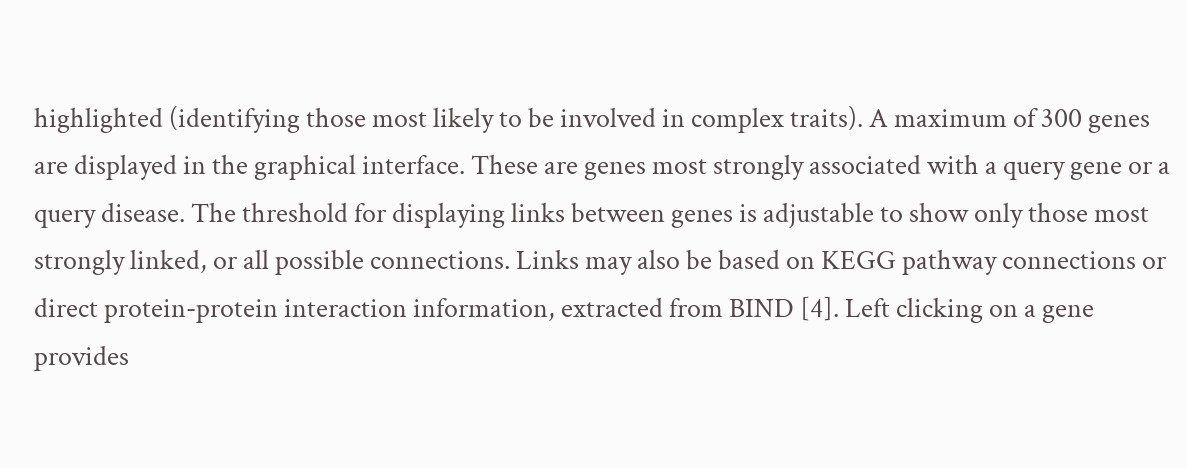highlighted (identifying those most likely to be involved in complex traits). A maximum of 300 genes are displayed in the graphical interface. These are genes most strongly associated with a query gene or a query disease. The threshold for displaying links between genes is adjustable to show only those most strongly linked, or all possible connections. Links may also be based on KEGG pathway connections or direct protein-protein interaction information, extracted from BIND [4]. Left clicking on a gene provides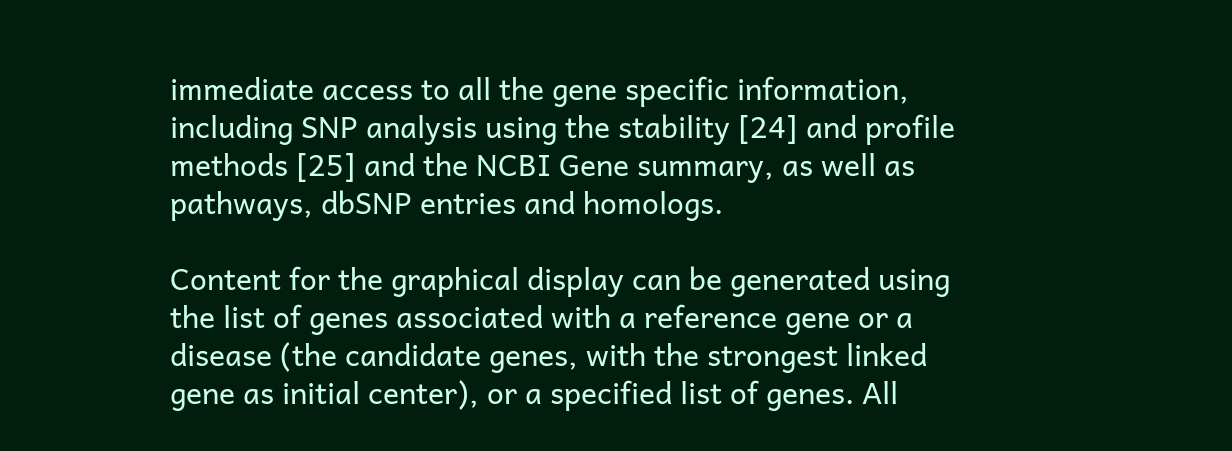immediate access to all the gene specific information, including SNP analysis using the stability [24] and profile methods [25] and the NCBI Gene summary, as well as pathways, dbSNP entries and homologs.

Content for the graphical display can be generated using the list of genes associated with a reference gene or a disease (the candidate genes, with the strongest linked gene as initial center), or a specified list of genes. All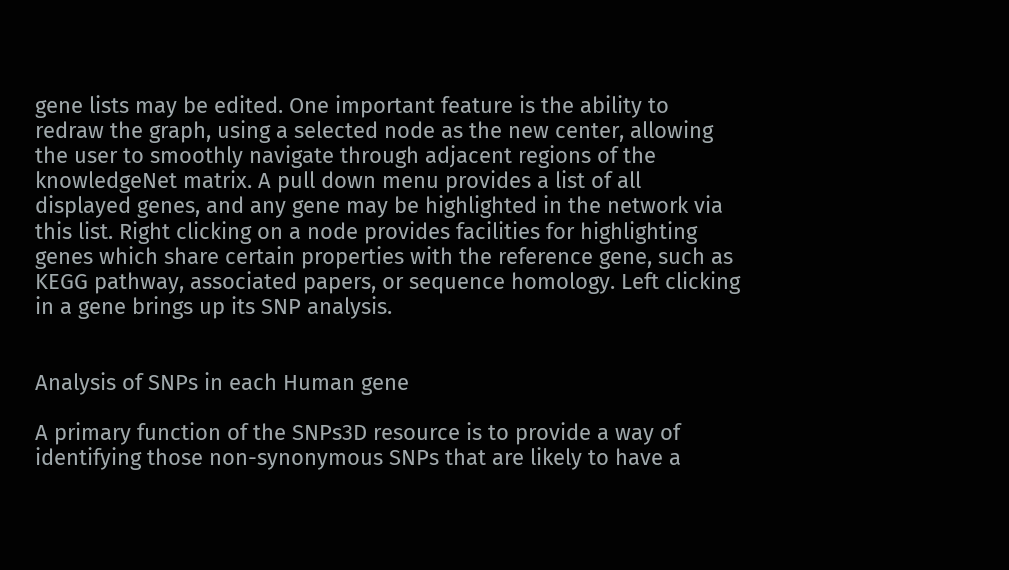gene lists may be edited. One important feature is the ability to redraw the graph, using a selected node as the new center, allowing the user to smoothly navigate through adjacent regions of the knowledgeNet matrix. A pull down menu provides a list of all displayed genes, and any gene may be highlighted in the network via this list. Right clicking on a node provides facilities for highlighting genes which share certain properties with the reference gene, such as KEGG pathway, associated papers, or sequence homology. Left clicking in a gene brings up its SNP analysis.


Analysis of SNPs in each Human gene

A primary function of the SNPs3D resource is to provide a way of identifying those non-synonymous SNPs that are likely to have a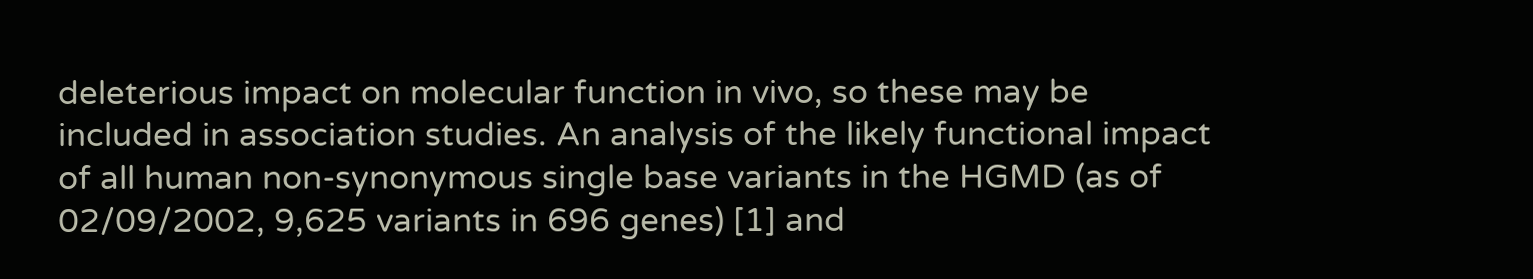deleterious impact on molecular function in vivo, so these may be included in association studies. An analysis of the likely functional impact of all human non-synonymous single base variants in the HGMD (as of 02/09/2002, 9,625 variants in 696 genes) [1] and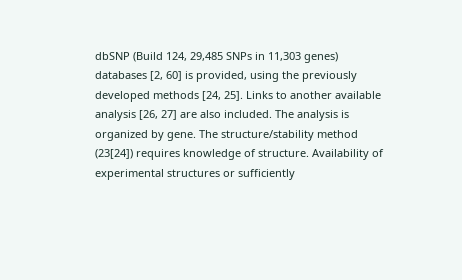dbSNP (Build 124, 29,485 SNPs in 11,303 genes) databases [2, 60] is provided, using the previously developed methods [24, 25]. Links to another available analysis [26, 27] are also included. The analysis is organized by gene. The structure/stability method (23[24]) requires knowledge of structure. Availability of experimental structures or sufficiently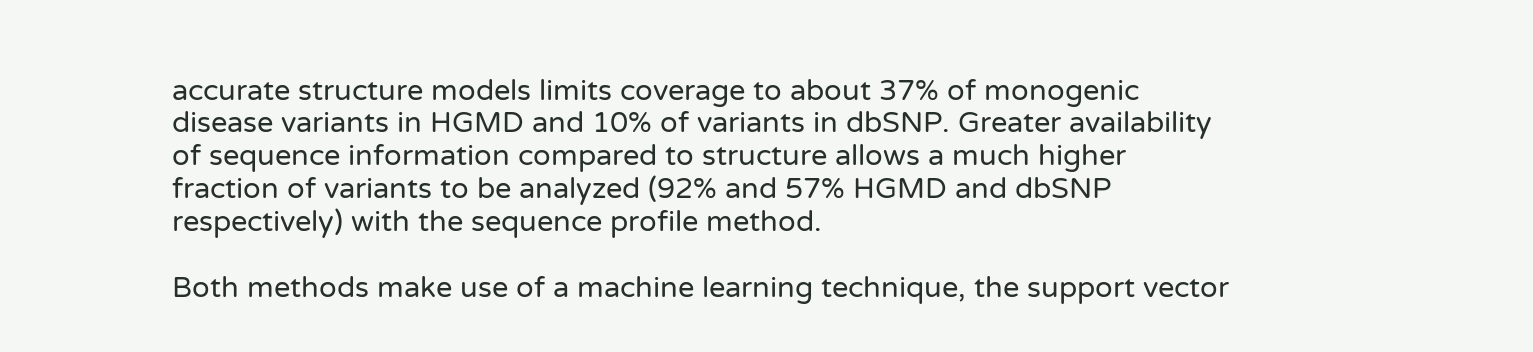accurate structure models limits coverage to about 37% of monogenic disease variants in HGMD and 10% of variants in dbSNP. Greater availability of sequence information compared to structure allows a much higher fraction of variants to be analyzed (92% and 57% HGMD and dbSNP respectively) with the sequence profile method.

Both methods make use of a machine learning technique, the support vector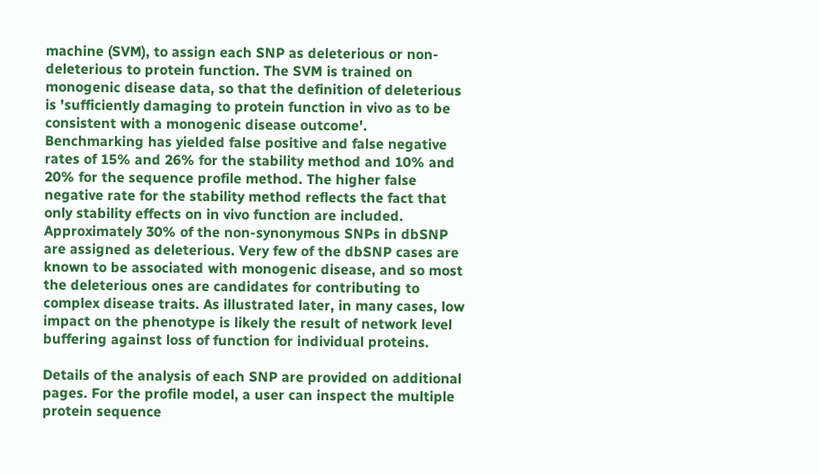machine (SVM), to assign each SNP as deleterious or non-deleterious to protein function. The SVM is trained on monogenic disease data, so that the definition of deleterious is 'sufficiently damaging to protein function in vivo as to be consistent with a monogenic disease outcome'. Benchmarking has yielded false positive and false negative rates of 15% and 26% for the stability method and 10% and 20% for the sequence profile method. The higher false negative rate for the stability method reflects the fact that only stability effects on in vivo function are included. Approximately 30% of the non-synonymous SNPs in dbSNP are assigned as deleterious. Very few of the dbSNP cases are known to be associated with monogenic disease, and so most the deleterious ones are candidates for contributing to complex disease traits. As illustrated later, in many cases, low impact on the phenotype is likely the result of network level buffering against loss of function for individual proteins.

Details of the analysis of each SNP are provided on additional pages. For the profile model, a user can inspect the multiple protein sequence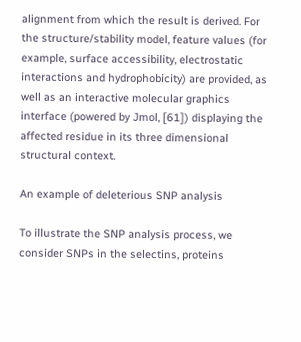alignment from which the result is derived. For the structure/stability model, feature values (for example, surface accessibility, electrostatic interactions and hydrophobicity) are provided, as well as an interactive molecular graphics interface (powered by Jmol, [61]) displaying the affected residue in its three dimensional structural context.

An example of deleterious SNP analysis

To illustrate the SNP analysis process, we consider SNPs in the selectins, proteins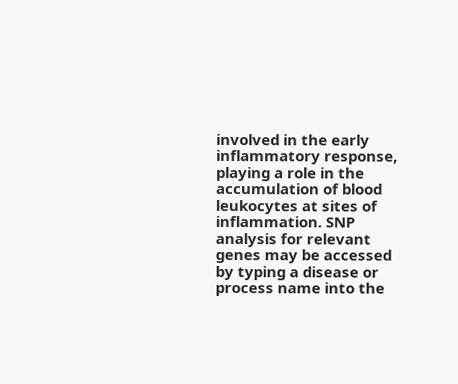involved in the early inflammatory response, playing a role in the accumulation of blood leukocytes at sites of inflammation. SNP analysis for relevant genes may be accessed by typing a disease or process name into the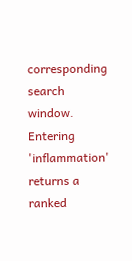corresponding search window. Entering 'inflammation' returns a ranked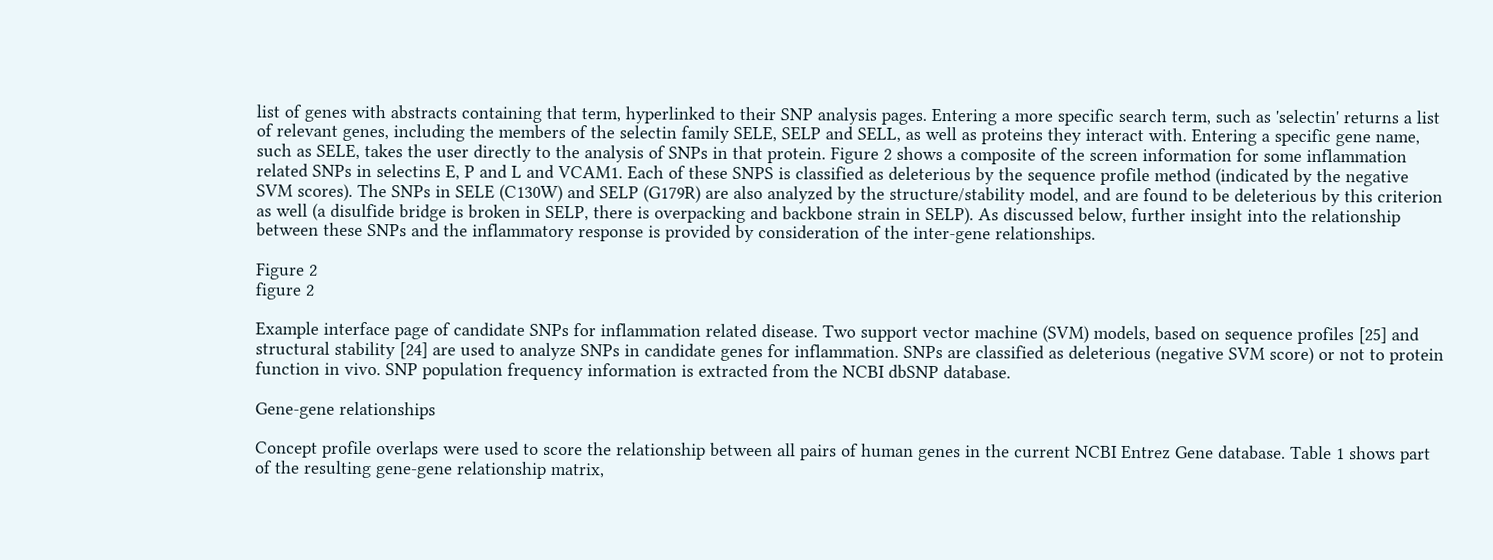list of genes with abstracts containing that term, hyperlinked to their SNP analysis pages. Entering a more specific search term, such as 'selectin' returns a list of relevant genes, including the members of the selectin family SELE, SELP and SELL, as well as proteins they interact with. Entering a specific gene name, such as SELE, takes the user directly to the analysis of SNPs in that protein. Figure 2 shows a composite of the screen information for some inflammation related SNPs in selectins E, P and L and VCAM1. Each of these SNPS is classified as deleterious by the sequence profile method (indicated by the negative SVM scores). The SNPs in SELE (C130W) and SELP (G179R) are also analyzed by the structure/stability model, and are found to be deleterious by this criterion as well (a disulfide bridge is broken in SELP, there is overpacking and backbone strain in SELP). As discussed below, further insight into the relationship between these SNPs and the inflammatory response is provided by consideration of the inter-gene relationships.

Figure 2
figure 2

Example interface page of candidate SNPs for inflammation related disease. Two support vector machine (SVM) models, based on sequence profiles [25] and structural stability [24] are used to analyze SNPs in candidate genes for inflammation. SNPs are classified as deleterious (negative SVM score) or not to protein function in vivo. SNP population frequency information is extracted from the NCBI dbSNP database.

Gene-gene relationships

Concept profile overlaps were used to score the relationship between all pairs of human genes in the current NCBI Entrez Gene database. Table 1 shows part of the resulting gene-gene relationship matrix,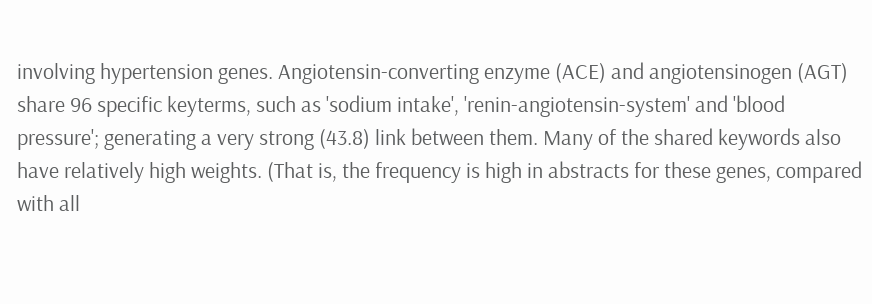involving hypertension genes. Angiotensin-converting enzyme (ACE) and angiotensinogen (AGT) share 96 specific keyterms, such as 'sodium intake', 'renin-angiotensin-system' and 'blood pressure'; generating a very strong (43.8) link between them. Many of the shared keywords also have relatively high weights. (That is, the frequency is high in abstracts for these genes, compared with all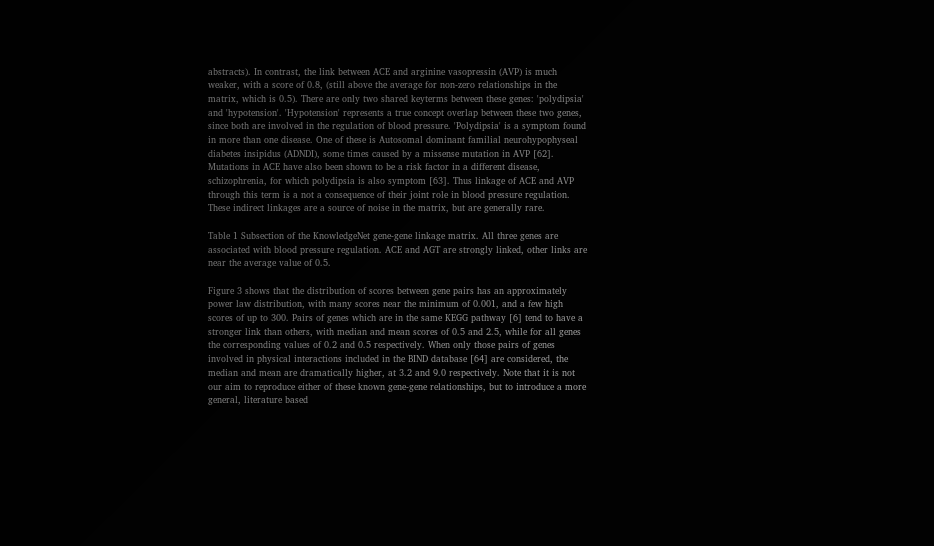abstracts). In contrast, the link between ACE and arginine vasopressin (AVP) is much weaker, with a score of 0.8, (still above the average for non-zero relationships in the matrix, which is 0.5). There are only two shared keyterms between these genes: 'polydipsia' and 'hypotension'. 'Hypotension' represents a true concept overlap between these two genes, since both are involved in the regulation of blood pressure. 'Polydipsia' is a symptom found in more than one disease. One of these is Autosomal dominant familial neurohypophyseal diabetes insipidus (ADNDI), some times caused by a missense mutation in AVP [62]. Mutations in ACE have also been shown to be a risk factor in a different disease, schizophrenia, for which polydipsia is also symptom [63]. Thus linkage of ACE and AVP through this term is a not a consequence of their joint role in blood pressure regulation. These indirect linkages are a source of noise in the matrix, but are generally rare.

Table 1 Subsection of the KnowledgeNet gene-gene linkage matrix. All three genes are associated with blood pressure regulation. ACE and AGT are strongly linked, other links are near the average value of 0.5.

Figure 3 shows that the distribution of scores between gene pairs has an approximately power law distribution, with many scores near the minimum of 0.001, and a few high scores of up to 300. Pairs of genes which are in the same KEGG pathway [6] tend to have a stronger link than others, with median and mean scores of 0.5 and 2.5, while for all genes the corresponding values of 0.2 and 0.5 respectively. When only those pairs of genes involved in physical interactions included in the BIND database [64] are considered, the median and mean are dramatically higher, at 3.2 and 9.0 respectively. Note that it is not our aim to reproduce either of these known gene-gene relationships, but to introduce a more general, literature based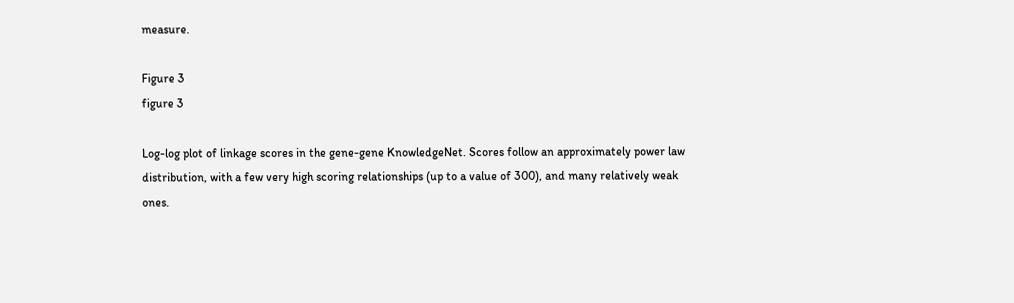measure.

Figure 3
figure 3

Log-log plot of linkage scores in the gene-gene KnowledgeNet. Scores follow an approximately power law distribution, with a few very high scoring relationships (up to a value of 300), and many relatively weak ones.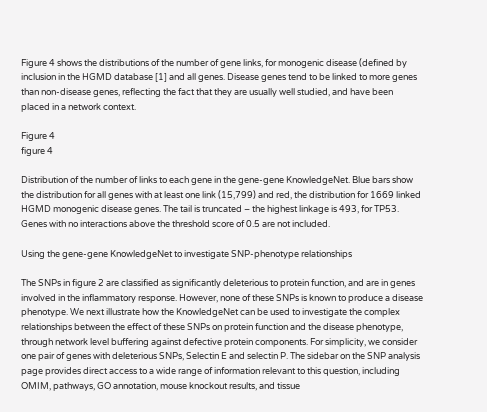Figure 4 shows the distributions of the number of gene links, for monogenic disease (defined by inclusion in the HGMD database [1] and all genes. Disease genes tend to be linked to more genes than non-disease genes, reflecting the fact that they are usually well studied, and have been placed in a network context.

Figure 4
figure 4

Distribution of the number of links to each gene in the gene-gene KnowledgeNet. Blue bars show the distribution for all genes with at least one link (15,799) and red, the distribution for 1669 linked HGMD monogenic disease genes. The tail is truncated – the highest linkage is 493, for TP53. Genes with no interactions above the threshold score of 0.5 are not included.

Using the gene-gene KnowledgeNet to investigate SNP-phenotype relationships

The SNPs in figure 2 are classified as significantly deleterious to protein function, and are in genes involved in the inflammatory response. However, none of these SNPs is known to produce a disease phenotype. We next illustrate how the KnowledgeNet can be used to investigate the complex relationships between the effect of these SNPs on protein function and the disease phenotype, through network level buffering against defective protein components. For simplicity, we consider one pair of genes with deleterious SNPs, Selectin E and selectin P. The sidebar on the SNP analysis page provides direct access to a wide range of information relevant to this question, including OMIM, pathways, GO annotation, mouse knockout results, and tissue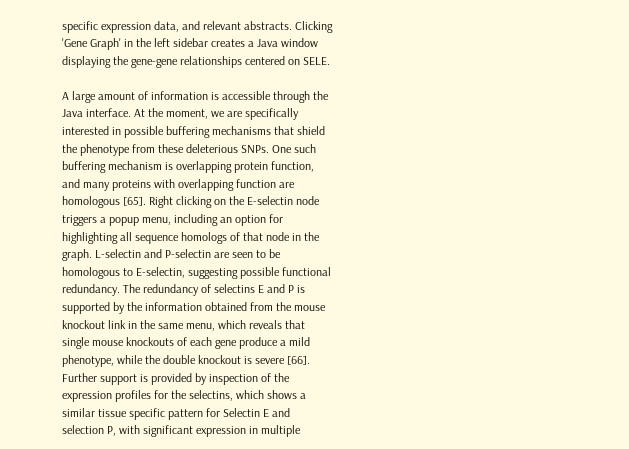specific expression data, and relevant abstracts. Clicking 'Gene Graph' in the left sidebar creates a Java window displaying the gene-gene relationships centered on SELE.

A large amount of information is accessible through the Java interface. At the moment, we are specifically interested in possible buffering mechanisms that shield the phenotype from these deleterious SNPs. One such buffering mechanism is overlapping protein function, and many proteins with overlapping function are homologous [65]. Right clicking on the E-selectin node triggers a popup menu, including an option for highlighting all sequence homologs of that node in the graph. L-selectin and P-selectin are seen to be homologous to E-selectin, suggesting possible functional redundancy. The redundancy of selectins E and P is supported by the information obtained from the mouse knockout link in the same menu, which reveals that single mouse knockouts of each gene produce a mild phenotype, while the double knockout is severe [66]. Further support is provided by inspection of the expression profiles for the selectins, which shows a similar tissue specific pattern for Selectin E and selection P, with significant expression in multiple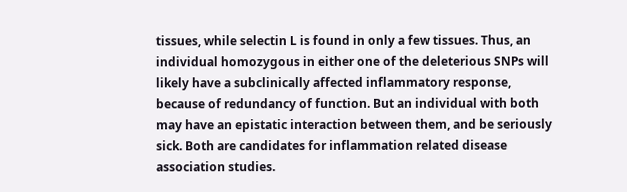tissues, while selectin L is found in only a few tissues. Thus, an individual homozygous in either one of the deleterious SNPs will likely have a subclinically affected inflammatory response, because of redundancy of function. But an individual with both may have an epistatic interaction between them, and be seriously sick. Both are candidates for inflammation related disease association studies.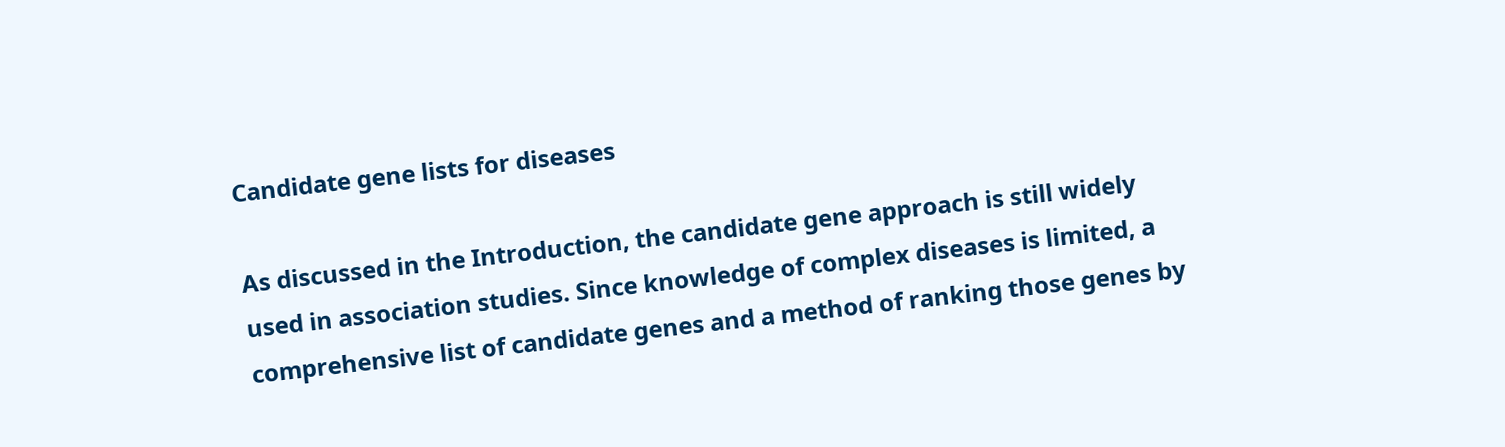Candidate gene lists for diseases

As discussed in the Introduction, the candidate gene approach is still widely used in association studies. Since knowledge of complex diseases is limited, a comprehensive list of candidate genes and a method of ranking those genes by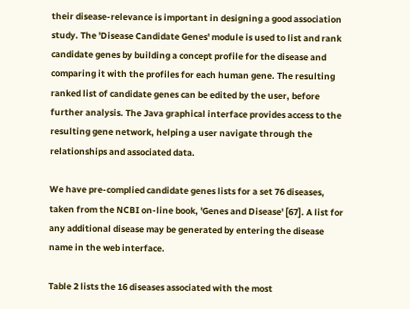their disease-relevance is important in designing a good association study. The 'Disease Candidate Genes' module is used to list and rank candidate genes by building a concept profile for the disease and comparing it with the profiles for each human gene. The resulting ranked list of candidate genes can be edited by the user, before further analysis. The Java graphical interface provides access to the resulting gene network, helping a user navigate through the relationships and associated data.

We have pre-complied candidate genes lists for a set 76 diseases, taken from the NCBI on-line book, 'Genes and Disease' [67]. A list for any additional disease may be generated by entering the disease name in the web interface.

Table 2 lists the 16 diseases associated with the most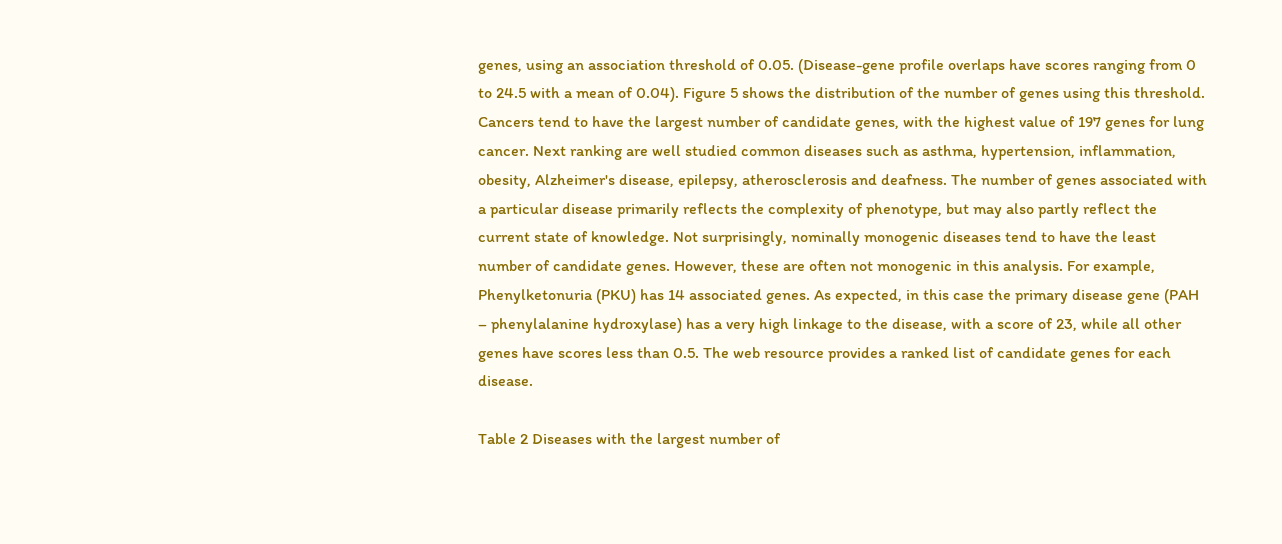genes, using an association threshold of 0.05. (Disease-gene profile overlaps have scores ranging from 0 to 24.5 with a mean of 0.04). Figure 5 shows the distribution of the number of genes using this threshold. Cancers tend to have the largest number of candidate genes, with the highest value of 197 genes for lung cancer. Next ranking are well studied common diseases such as asthma, hypertension, inflammation, obesity, Alzheimer's disease, epilepsy, atherosclerosis and deafness. The number of genes associated with a particular disease primarily reflects the complexity of phenotype, but may also partly reflect the current state of knowledge. Not surprisingly, nominally monogenic diseases tend to have the least number of candidate genes. However, these are often not monogenic in this analysis. For example, Phenylketonuria (PKU) has 14 associated genes. As expected, in this case the primary disease gene (PAH – phenylalanine hydroxylase) has a very high linkage to the disease, with a score of 23, while all other genes have scores less than 0.5. The web resource provides a ranked list of candidate genes for each disease.

Table 2 Diseases with the largest number of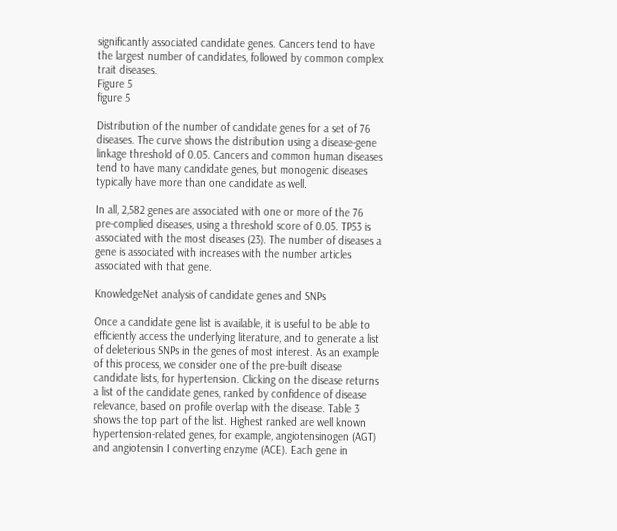significantly associated candidate genes. Cancers tend to have the largest number of candidates, followed by common complex trait diseases.
Figure 5
figure 5

Distribution of the number of candidate genes for a set of 76 diseases. The curve shows the distribution using a disease-gene linkage threshold of 0.05. Cancers and common human diseases tend to have many candidate genes, but monogenic diseases typically have more than one candidate as well.

In all, 2,582 genes are associated with one or more of the 76 pre-complied diseases, using a threshold score of 0.05. TP53 is associated with the most diseases (23). The number of diseases a gene is associated with increases with the number articles associated with that gene.

KnowledgeNet analysis of candidate genes and SNPs

Once a candidate gene list is available, it is useful to be able to efficiently access the underlying literature, and to generate a list of deleterious SNPs in the genes of most interest. As an example of this process, we consider one of the pre-built disease candidate lists, for hypertension. Clicking on the disease returns a list of the candidate genes, ranked by confidence of disease relevance, based on profile overlap with the disease. Table 3 shows the top part of the list. Highest ranked are well known hypertension-related genes, for example, angiotensinogen (AGT) and angiotensin I converting enzyme (ACE). Each gene in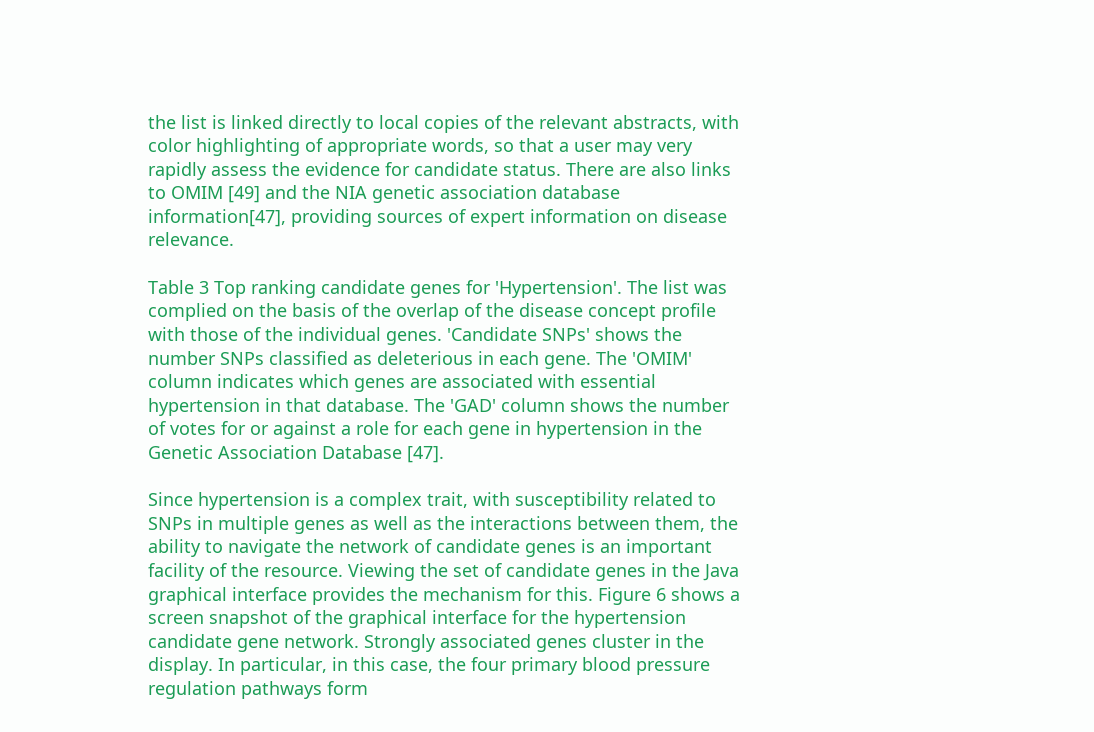the list is linked directly to local copies of the relevant abstracts, with color highlighting of appropriate words, so that a user may very rapidly assess the evidence for candidate status. There are also links to OMIM [49] and the NIA genetic association database information[47], providing sources of expert information on disease relevance.

Table 3 Top ranking candidate genes for 'Hypertension'. The list was complied on the basis of the overlap of the disease concept profile with those of the individual genes. 'Candidate SNPs' shows the number SNPs classified as deleterious in each gene. The 'OMIM' column indicates which genes are associated with essential hypertension in that database. The 'GAD' column shows the number of votes for or against a role for each gene in hypertension in the Genetic Association Database [47].

Since hypertension is a complex trait, with susceptibility related to SNPs in multiple genes as well as the interactions between them, the ability to navigate the network of candidate genes is an important facility of the resource. Viewing the set of candidate genes in the Java graphical interface provides the mechanism for this. Figure 6 shows a screen snapshot of the graphical interface for the hypertension candidate gene network. Strongly associated genes cluster in the display. In particular, in this case, the four primary blood pressure regulation pathways form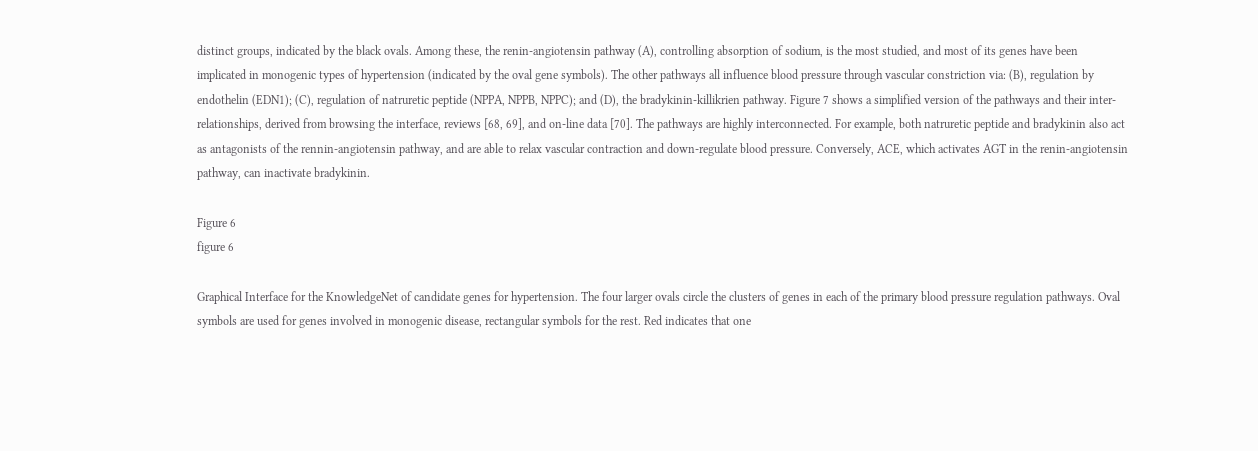distinct groups, indicated by the black ovals. Among these, the renin-angiotensin pathway (A), controlling absorption of sodium, is the most studied, and most of its genes have been implicated in monogenic types of hypertension (indicated by the oval gene symbols). The other pathways all influence blood pressure through vascular constriction via: (B), regulation by endothelin (EDN1); (C), regulation of natruretic peptide (NPPA, NPPB, NPPC); and (D), the bradykinin-killikrien pathway. Figure 7 shows a simplified version of the pathways and their inter-relationships, derived from browsing the interface, reviews [68, 69], and on-line data [70]. The pathways are highly interconnected. For example, both natruretic peptide and bradykinin also act as antagonists of the rennin-angiotensin pathway, and are able to relax vascular contraction and down-regulate blood pressure. Conversely, ACE, which activates AGT in the renin-angiotensin pathway, can inactivate bradykinin.

Figure 6
figure 6

Graphical Interface for the KnowledgeNet of candidate genes for hypertension. The four larger ovals circle the clusters of genes in each of the primary blood pressure regulation pathways. Oval symbols are used for genes involved in monogenic disease, rectangular symbols for the rest. Red indicates that one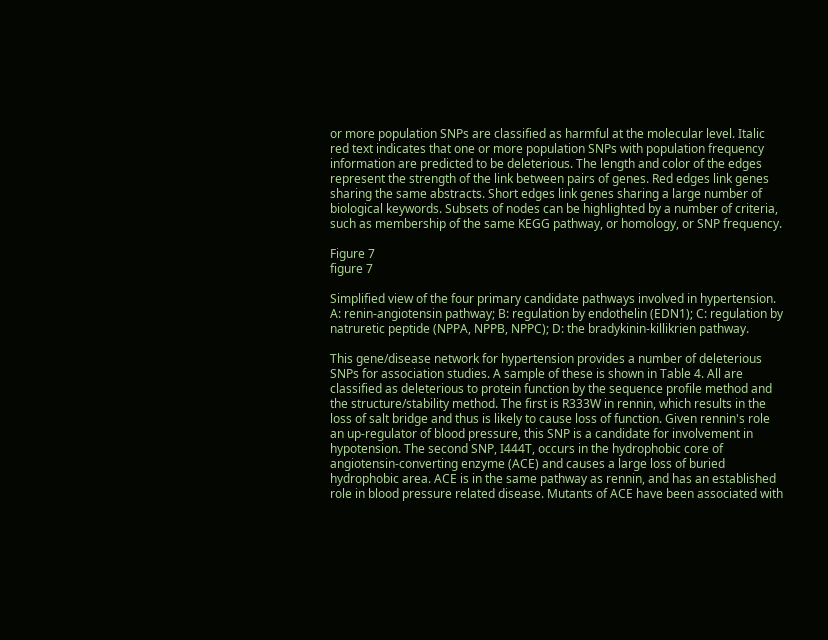or more population SNPs are classified as harmful at the molecular level. Italic red text indicates that one or more population SNPs with population frequency information are predicted to be deleterious. The length and color of the edges represent the strength of the link between pairs of genes. Red edges link genes sharing the same abstracts. Short edges link genes sharing a large number of biological keywords. Subsets of nodes can be highlighted by a number of criteria, such as membership of the same KEGG pathway, or homology, or SNP frequency.

Figure 7
figure 7

Simplified view of the four primary candidate pathways involved in hypertension. A: renin-angiotensin pathway; B: regulation by endothelin (EDN1); C: regulation by natruretic peptide (NPPA, NPPB, NPPC); D: the bradykinin-killikrien pathway.

This gene/disease network for hypertension provides a number of deleterious SNPs for association studies. A sample of these is shown in Table 4. All are classified as deleterious to protein function by the sequence profile method and the structure/stability method. The first is R333W in rennin, which results in the loss of salt bridge and thus is likely to cause loss of function. Given rennin's role an up-regulator of blood pressure, this SNP is a candidate for involvement in hypotension. The second SNP, I444T, occurs in the hydrophobic core of angiotensin-converting enzyme (ACE) and causes a large loss of buried hydrophobic area. ACE is in the same pathway as rennin, and has an established role in blood pressure related disease. Mutants of ACE have been associated with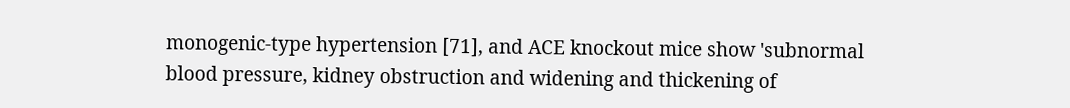monogenic-type hypertension [71], and ACE knockout mice show 'subnormal blood pressure, kidney obstruction and widening and thickening of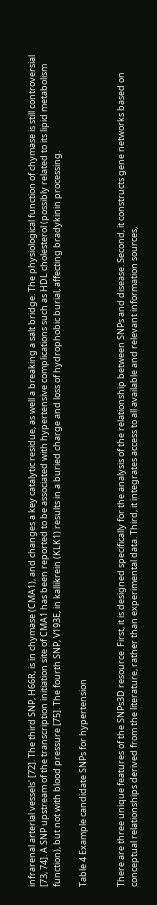infrarenal arterial vessels' [72]. The third SNP, H66R, is in chymase (CMA1), and changes a key catalytic residue, as well a breaking a salt bridge. The physiological function of chymase is still controversial [73, 74]. A SNP upstream of the transcription initiation site of CMA1 has been reported to be associated with hypertensive complications such as HDL cholesterol (possibly related to its lipid metabolism function), but not with blood pressure [75]. The fourth SNP, V193E, in kallikrein (KLK1) results in a buried charge and loss of hydrophobic burial, affecting bradykinin processing.

Table 4 Example candidate SNPs for hypertension


There are three unique features of the SNPs3D resource. First, it is designed specifically for the analysis of the relationship between SNPs and disease. Second, it constructs gene networks based on conceptual relationships derived from the literature, rather than experimental data. Third, it integrates access to all available and relevant information sources,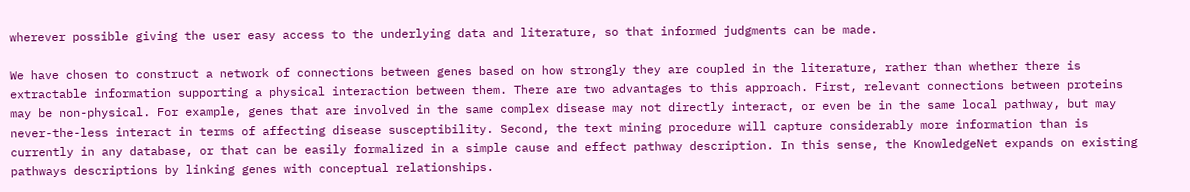wherever possible giving the user easy access to the underlying data and literature, so that informed judgments can be made.

We have chosen to construct a network of connections between genes based on how strongly they are coupled in the literature, rather than whether there is extractable information supporting a physical interaction between them. There are two advantages to this approach. First, relevant connections between proteins may be non-physical. For example, genes that are involved in the same complex disease may not directly interact, or even be in the same local pathway, but may never-the-less interact in terms of affecting disease susceptibility. Second, the text mining procedure will capture considerably more information than is currently in any database, or that can be easily formalized in a simple cause and effect pathway description. In this sense, the KnowledgeNet expands on existing pathways descriptions by linking genes with conceptual relationships.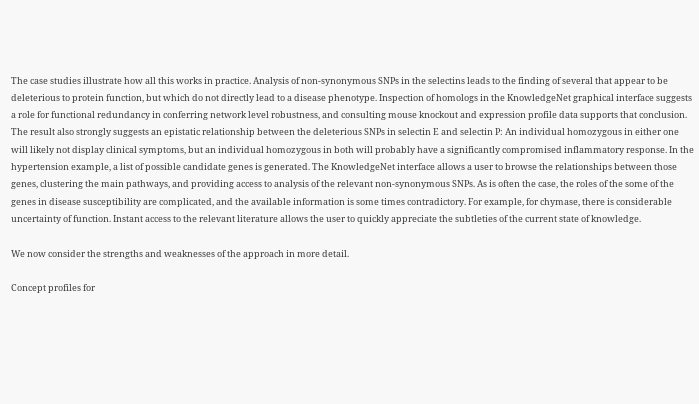The case studies illustrate how all this works in practice. Analysis of non-synonymous SNPs in the selectins leads to the finding of several that appear to be deleterious to protein function, but which do not directly lead to a disease phenotype. Inspection of homologs in the KnowledgeNet graphical interface suggests a role for functional redundancy in conferring network level robustness, and consulting mouse knockout and expression profile data supports that conclusion. The result also strongly suggests an epistatic relationship between the deleterious SNPs in selectin E and selectin P: An individual homozygous in either one will likely not display clinical symptoms, but an individual homozygous in both will probably have a significantly compromised inflammatory response. In the hypertension example, a list of possible candidate genes is generated. The KnowledgeNet interface allows a user to browse the relationships between those genes, clustering the main pathways, and providing access to analysis of the relevant non-synonymous SNPs. As is often the case, the roles of the some of the genes in disease susceptibility are complicated, and the available information is some times contradictory. For example, for chymase, there is considerable uncertainty of function. Instant access to the relevant literature allows the user to quickly appreciate the subtleties of the current state of knowledge.

We now consider the strengths and weaknesses of the approach in more detail.

Concept profiles for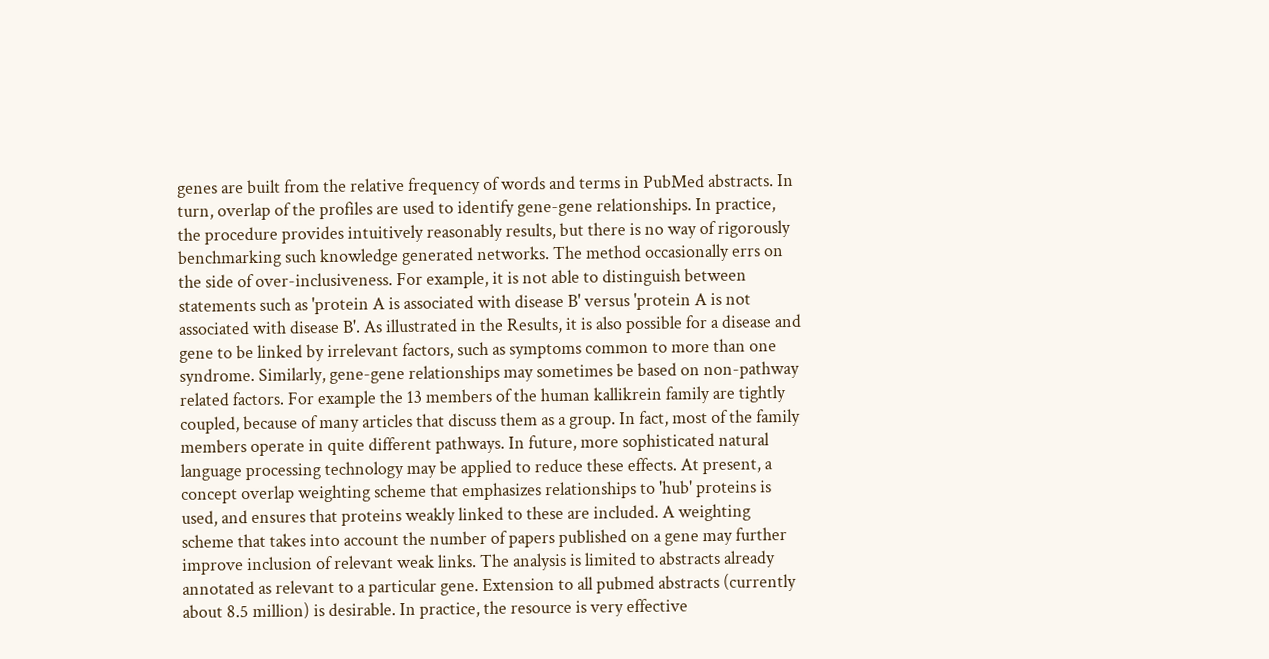genes are built from the relative frequency of words and terms in PubMed abstracts. In turn, overlap of the profiles are used to identify gene-gene relationships. In practice, the procedure provides intuitively reasonably results, but there is no way of rigorously benchmarking such knowledge generated networks. The method occasionally errs on the side of over-inclusiveness. For example, it is not able to distinguish between statements such as 'protein A is associated with disease B' versus 'protein A is not associated with disease B'. As illustrated in the Results, it is also possible for a disease and gene to be linked by irrelevant factors, such as symptoms common to more than one syndrome. Similarly, gene-gene relationships may sometimes be based on non-pathway related factors. For example the 13 members of the human kallikrein family are tightly coupled, because of many articles that discuss them as a group. In fact, most of the family members operate in quite different pathways. In future, more sophisticated natural language processing technology may be applied to reduce these effects. At present, a concept overlap weighting scheme that emphasizes relationships to 'hub' proteins is used, and ensures that proteins weakly linked to these are included. A weighting scheme that takes into account the number of papers published on a gene may further improve inclusion of relevant weak links. The analysis is limited to abstracts already annotated as relevant to a particular gene. Extension to all pubmed abstracts (currently about 8.5 million) is desirable. In practice, the resource is very effective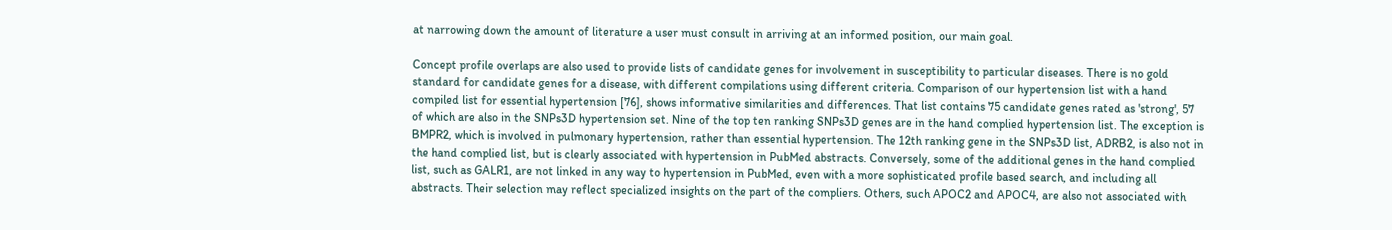at narrowing down the amount of literature a user must consult in arriving at an informed position, our main goal.

Concept profile overlaps are also used to provide lists of candidate genes for involvement in susceptibility to particular diseases. There is no gold standard for candidate genes for a disease, with different compilations using different criteria. Comparison of our hypertension list with a hand compiled list for essential hypertension [76], shows informative similarities and differences. That list contains 75 candidate genes rated as 'strong', 57 of which are also in the SNPs3D hypertension set. Nine of the top ten ranking SNPs3D genes are in the hand complied hypertension list. The exception is BMPR2, which is involved in pulmonary hypertension, rather than essential hypertension. The 12th ranking gene in the SNPs3D list, ADRB2, is also not in the hand complied list, but is clearly associated with hypertension in PubMed abstracts. Conversely, some of the additional genes in the hand complied list, such as GALR1, are not linked in any way to hypertension in PubMed, even with a more sophisticated profile based search, and including all abstracts. Their selection may reflect specialized insights on the part of the compliers. Others, such APOC2 and APOC4, are also not associated with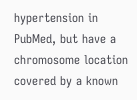hypertension in PubMed, but have a chromosome location covered by a known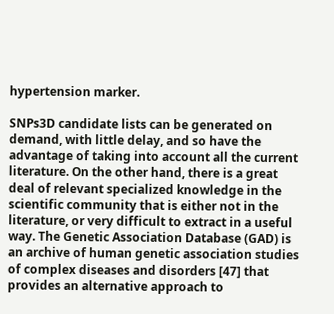hypertension marker.

SNPs3D candidate lists can be generated on demand, with little delay, and so have the advantage of taking into account all the current literature. On the other hand, there is a great deal of relevant specialized knowledge in the scientific community that is either not in the literature, or very difficult to extract in a useful way. The Genetic Association Database (GAD) is an archive of human genetic association studies of complex diseases and disorders [47] that provides an alternative approach to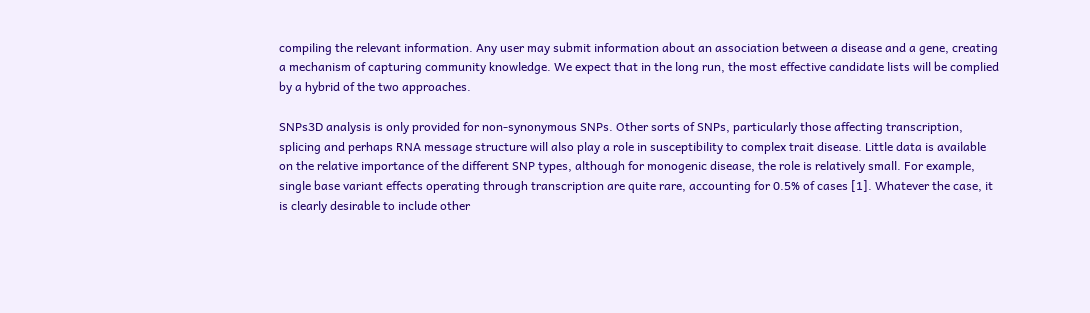compiling the relevant information. Any user may submit information about an association between a disease and a gene, creating a mechanism of capturing community knowledge. We expect that in the long run, the most effective candidate lists will be complied by a hybrid of the two approaches.

SNPs3D analysis is only provided for non-synonymous SNPs. Other sorts of SNPs, particularly those affecting transcription, splicing and perhaps RNA message structure will also play a role in susceptibility to complex trait disease. Little data is available on the relative importance of the different SNP types, although for monogenic disease, the role is relatively small. For example, single base variant effects operating through transcription are quite rare, accounting for 0.5% of cases [1]. Whatever the case, it is clearly desirable to include other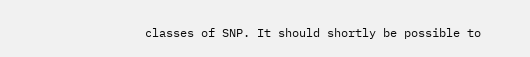classes of SNP. It should shortly be possible to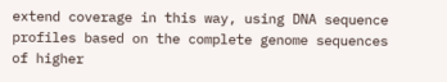extend coverage in this way, using DNA sequence profiles based on the complete genome sequences of higher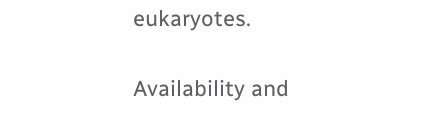eukaryotes.

Availability and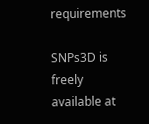requirements

SNPs3D is freely available at